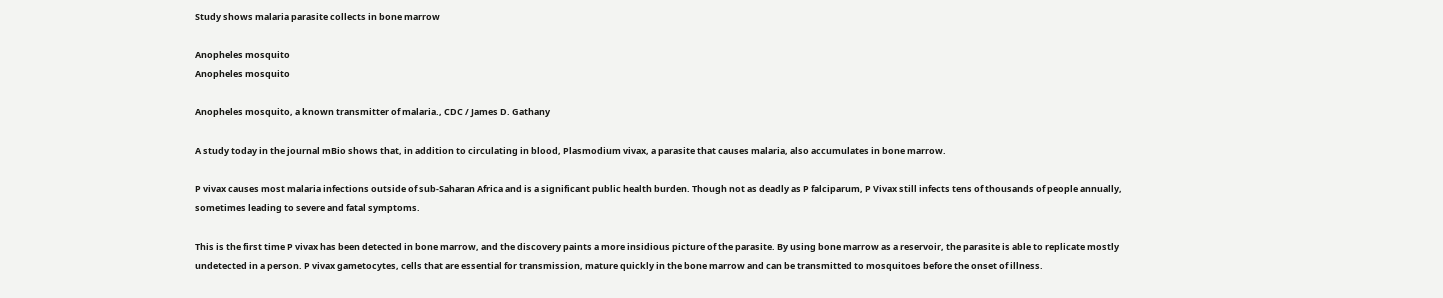Study shows malaria parasite collects in bone marrow

Anopheles mosquito
Anopheles mosquito

Anopheles mosquito, a known transmitter of malaria., CDC / James D. Gathany

A study today in the journal mBio shows that, in addition to circulating in blood, Plasmodium vivax, a parasite that causes malaria, also accumulates in bone marrow.

P vivax causes most malaria infections outside of sub-Saharan Africa and is a significant public health burden. Though not as deadly as P falciparum, P Vivax still infects tens of thousands of people annually, sometimes leading to severe and fatal symptoms.

This is the first time P vivax has been detected in bone marrow, and the discovery paints a more insidious picture of the parasite. By using bone marrow as a reservoir, the parasite is able to replicate mostly undetected in a person. P vivax gametocytes, cells that are essential for transmission, mature quickly in the bone marrow and can be transmitted to mosquitoes before the onset of illness.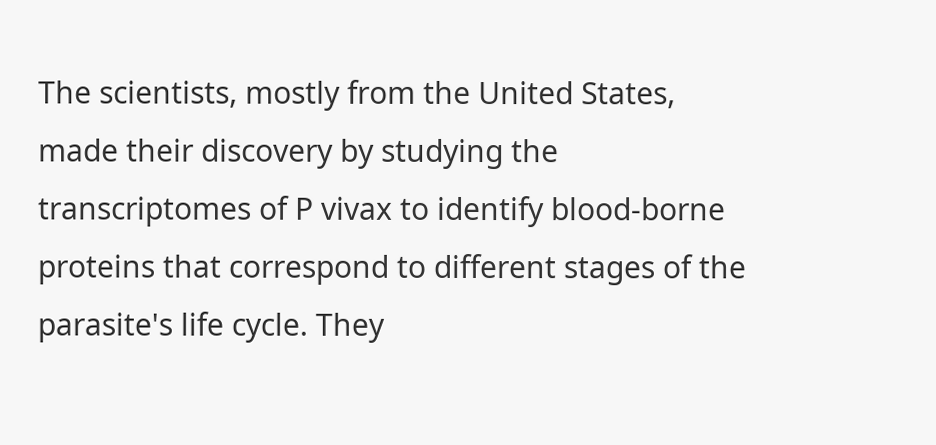The scientists, mostly from the United States, made their discovery by studying the transcriptomes of P vivax to identify blood-borne proteins that correspond to different stages of the parasite's life cycle. They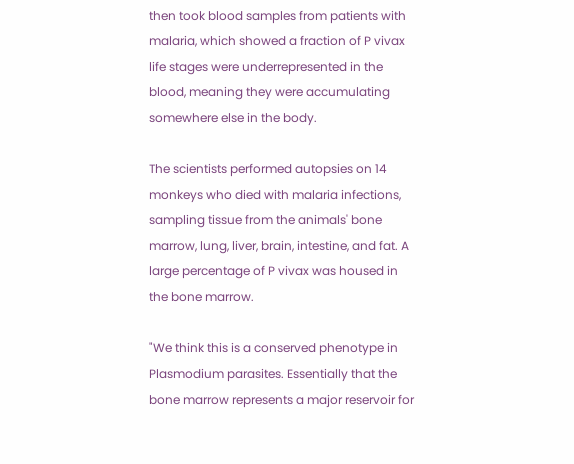then took blood samples from patients with malaria, which showed a fraction of P vivax life stages were underrepresented in the blood, meaning they were accumulating somewhere else in the body.

The scientists performed autopsies on 14 monkeys who died with malaria infections, sampling tissue from the animals' bone marrow, lung, liver, brain, intestine, and fat. A large percentage of P vivax was housed in the bone marrow.

"We think this is a conserved phenotype in Plasmodium parasites. Essentially that the bone marrow represents a major reservoir for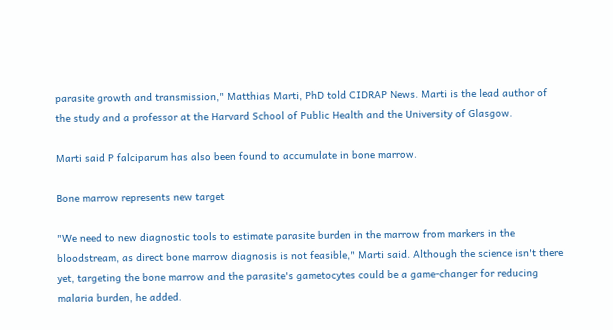parasite growth and transmission," Matthias Marti, PhD told CIDRAP News. Marti is the lead author of the study and a professor at the Harvard School of Public Health and the University of Glasgow.

Marti said P falciparum has also been found to accumulate in bone marrow.

Bone marrow represents new target

"We need to new diagnostic tools to estimate parasite burden in the marrow from markers in the bloodstream, as direct bone marrow diagnosis is not feasible," Marti said. Although the science isn't there yet, targeting the bone marrow and the parasite's gametocytes could be a game-changer for reducing malaria burden, he added.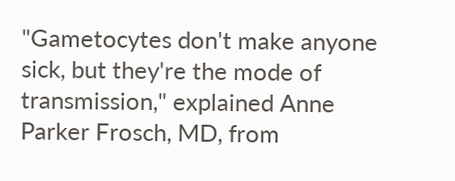"Gametocytes don't make anyone sick, but they're the mode of transmission," explained Anne Parker Frosch, MD, from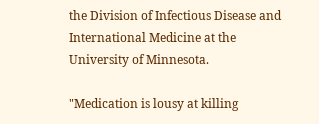the Division of Infectious Disease and International Medicine at the University of Minnesota.

"Medication is lousy at killing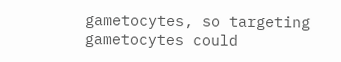gametocytes, so targeting gametocytes could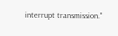interrupt transmission."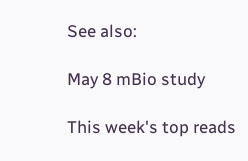See also:

May 8 mBio study

This week's top reads